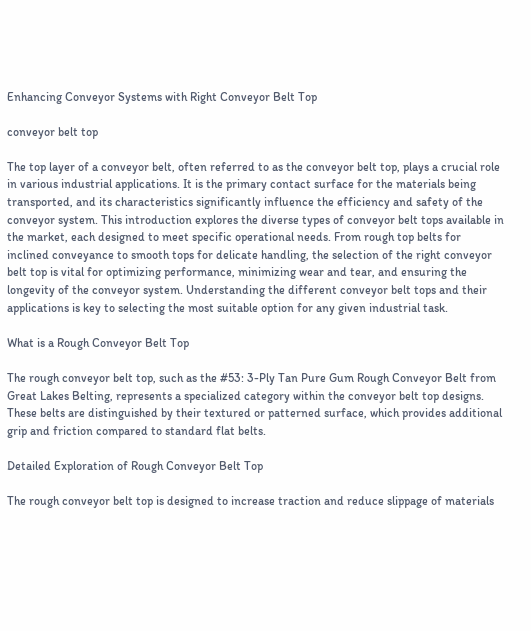Enhancing Conveyor Systems with Right Conveyor Belt Top

conveyor belt top

The top layer of a conveyor belt, often referred to as the conveyor belt top, plays a crucial role in various industrial applications. It is the primary contact surface for the materials being transported, and its characteristics significantly influence the efficiency and safety of the conveyor system. This introduction explores the diverse types of conveyor belt tops available in the market, each designed to meet specific operational needs. From rough top belts for inclined conveyance to smooth tops for delicate handling, the selection of the right conveyor belt top is vital for optimizing performance, minimizing wear and tear, and ensuring the longevity of the conveyor system. Understanding the different conveyor belt tops and their applications is key to selecting the most suitable option for any given industrial task.

What is a Rough Conveyor Belt Top

The rough conveyor belt top, such as the #53: 3-Ply Tan Pure Gum Rough Conveyor Belt from Great Lakes Belting, represents a specialized category within the conveyor belt top designs. These belts are distinguished by their textured or patterned surface, which provides additional grip and friction compared to standard flat belts.

Detailed Exploration of Rough Conveyor Belt Top

The rough conveyor belt top is designed to increase traction and reduce slippage of materials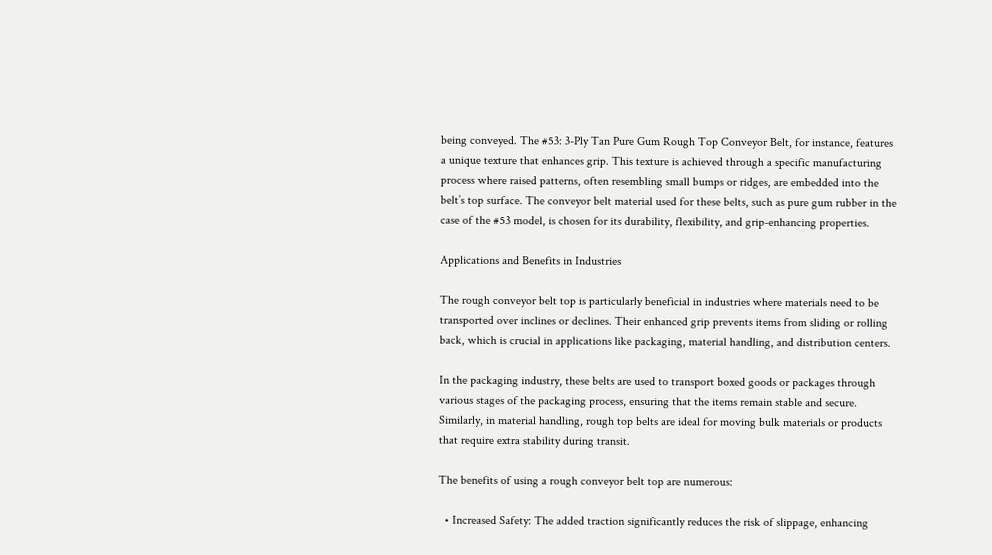being conveyed. The #53: 3-Ply Tan Pure Gum Rough Top Conveyor Belt, for instance, features a unique texture that enhances grip. This texture is achieved through a specific manufacturing process where raised patterns, often resembling small bumps or ridges, are embedded into the belt’s top surface. The conveyor belt material used for these belts, such as pure gum rubber in the case of the #53 model, is chosen for its durability, flexibility, and grip-enhancing properties.

Applications and Benefits in Industries

The rough conveyor belt top is particularly beneficial in industries where materials need to be transported over inclines or declines. Their enhanced grip prevents items from sliding or rolling back, which is crucial in applications like packaging, material handling, and distribution centers.

In the packaging industry, these belts are used to transport boxed goods or packages through various stages of the packaging process, ensuring that the items remain stable and secure. Similarly, in material handling, rough top belts are ideal for moving bulk materials or products that require extra stability during transit.

The benefits of using a rough conveyor belt top are numerous:

  • Increased Safety: The added traction significantly reduces the risk of slippage, enhancing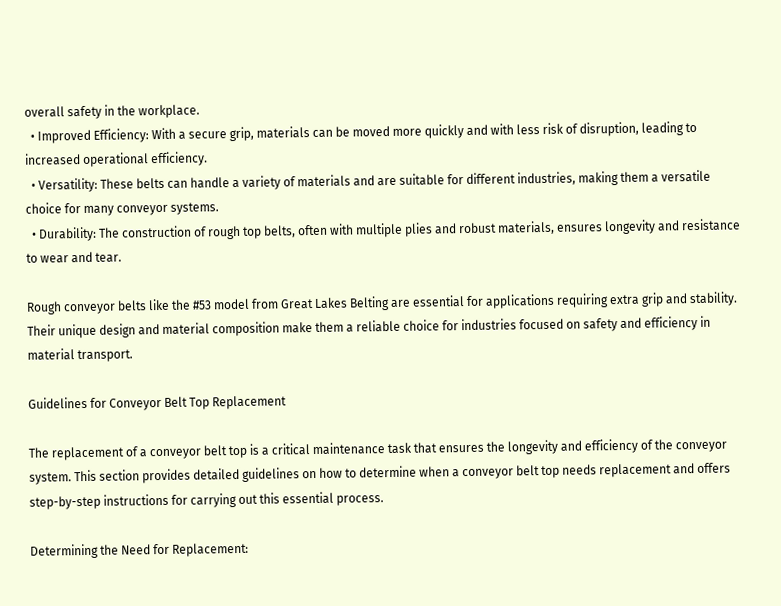overall safety in the workplace.
  • Improved Efficiency: With a secure grip, materials can be moved more quickly and with less risk of disruption, leading to increased operational efficiency.
  • Versatility: These belts can handle a variety of materials and are suitable for different industries, making them a versatile choice for many conveyor systems.
  • Durability: The construction of rough top belts, often with multiple plies and robust materials, ensures longevity and resistance to wear and tear.

Rough conveyor belts like the #53 model from Great Lakes Belting are essential for applications requiring extra grip and stability. Their unique design and material composition make them a reliable choice for industries focused on safety and efficiency in material transport.

Guidelines for Conveyor Belt Top Replacement

The replacement of a conveyor belt top is a critical maintenance task that ensures the longevity and efficiency of the conveyor system. This section provides detailed guidelines on how to determine when a conveyor belt top needs replacement and offers step-by-step instructions for carrying out this essential process.

Determining the Need for Replacement: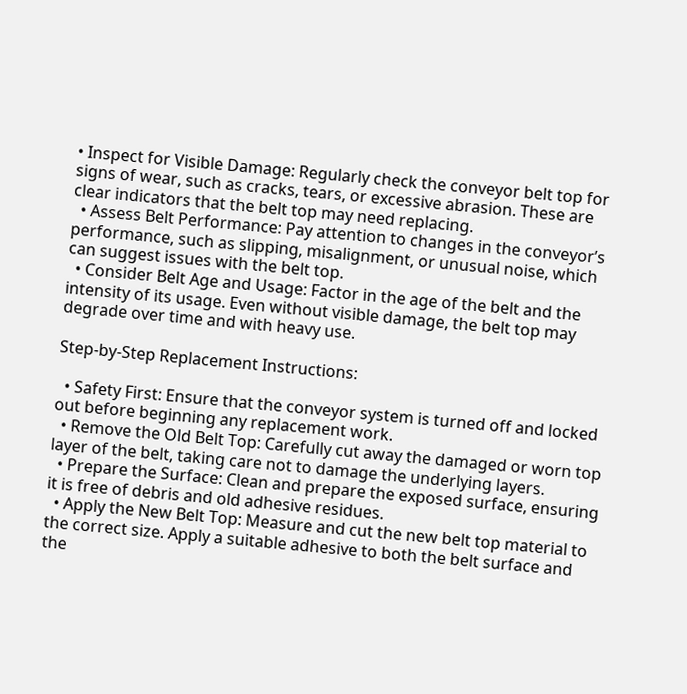• Inspect for Visible Damage: Regularly check the conveyor belt top for signs of wear, such as cracks, tears, or excessive abrasion. These are clear indicators that the belt top may need replacing.
  • Assess Belt Performance: Pay attention to changes in the conveyor’s performance, such as slipping, misalignment, or unusual noise, which can suggest issues with the belt top.
  • Consider Belt Age and Usage: Factor in the age of the belt and the intensity of its usage. Even without visible damage, the belt top may degrade over time and with heavy use.

Step-by-Step Replacement Instructions:

  • Safety First: Ensure that the conveyor system is turned off and locked out before beginning any replacement work.
  • Remove the Old Belt Top: Carefully cut away the damaged or worn top layer of the belt, taking care not to damage the underlying layers.
  • Prepare the Surface: Clean and prepare the exposed surface, ensuring it is free of debris and old adhesive residues.
  • Apply the New Belt Top: Measure and cut the new belt top material to the correct size. Apply a suitable adhesive to both the belt surface and the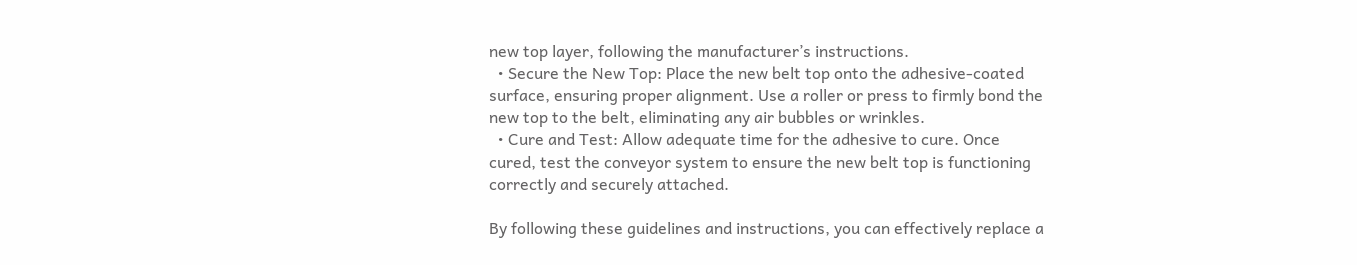new top layer, following the manufacturer’s instructions.
  • Secure the New Top: Place the new belt top onto the adhesive-coated surface, ensuring proper alignment. Use a roller or press to firmly bond the new top to the belt, eliminating any air bubbles or wrinkles.
  • Cure and Test: Allow adequate time for the adhesive to cure. Once cured, test the conveyor system to ensure the new belt top is functioning correctly and securely attached.

By following these guidelines and instructions, you can effectively replace a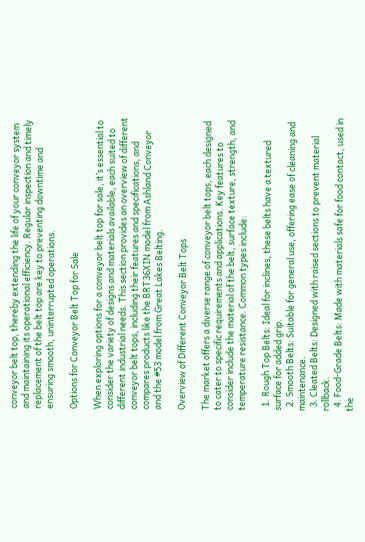conveyor belt top, thereby extending the life of your conveyor system and maintaining its operational efficiency. Regular inspection and timely replacement of the belt top are key to preventing downtime and ensuring smooth, uninterrupted operations.

Options for Conveyor Belt Top for Sale

When exploring options for a conveyor belt top for sale, it’s essential to consider the variety of designs and materials available, each suited to different industrial needs. This section provides an overview of different conveyor belt tops, including their features and specifications, and compares products like the BRT36XIN model from Ashland Conveyor and the #53 model from Great Lakes Belting.

Overview of Different Conveyor Belt Tops

The market offers a diverse range of conveyor belt tops, each designed to cater to specific requirements and applications. Key features to consider include the material of the belt, surface texture, strength, and temperature resistance. Common types include:

  1. Rough Top Belts: Ideal for inclines, these belts have a textured surface for added grip.
  2. Smooth Belts: Suitable for general use, offering ease of cleaning and maintenance.
  3. Cleated Belts: Designed with raised sections to prevent material rollback.
  4. Food-Grade Belts: Made with materials safe for food contact, used in the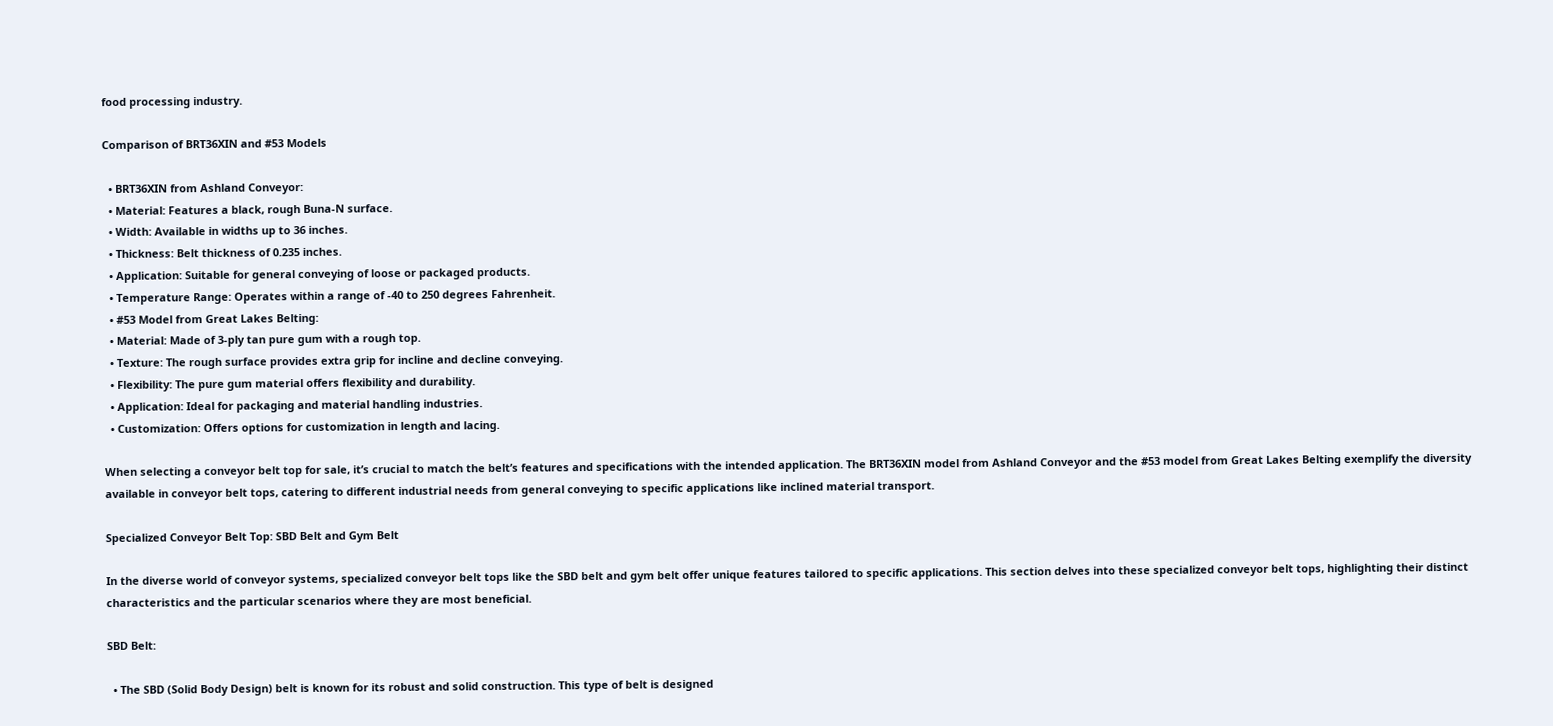food processing industry.

Comparison of BRT36XIN and #53 Models

  • BRT36XIN from Ashland Conveyor:
  • Material: Features a black, rough Buna-N surface.
  • Width: Available in widths up to 36 inches.
  • Thickness: Belt thickness of 0.235 inches.
  • Application: Suitable for general conveying of loose or packaged products.
  • Temperature Range: Operates within a range of -40 to 250 degrees Fahrenheit.
  • #53 Model from Great Lakes Belting:
  • Material: Made of 3-ply tan pure gum with a rough top.
  • Texture: The rough surface provides extra grip for incline and decline conveying.
  • Flexibility: The pure gum material offers flexibility and durability.
  • Application: Ideal for packaging and material handling industries.
  • Customization: Offers options for customization in length and lacing.

When selecting a conveyor belt top for sale, it’s crucial to match the belt’s features and specifications with the intended application. The BRT36XIN model from Ashland Conveyor and the #53 model from Great Lakes Belting exemplify the diversity available in conveyor belt tops, catering to different industrial needs from general conveying to specific applications like inclined material transport.

Specialized Conveyor Belt Top: SBD Belt and Gym Belt

In the diverse world of conveyor systems, specialized conveyor belt tops like the SBD belt and gym belt offer unique features tailored to specific applications. This section delves into these specialized conveyor belt tops, highlighting their distinct characteristics and the particular scenarios where they are most beneficial.

SBD Belt:

  • The SBD (Solid Body Design) belt is known for its robust and solid construction. This type of belt is designed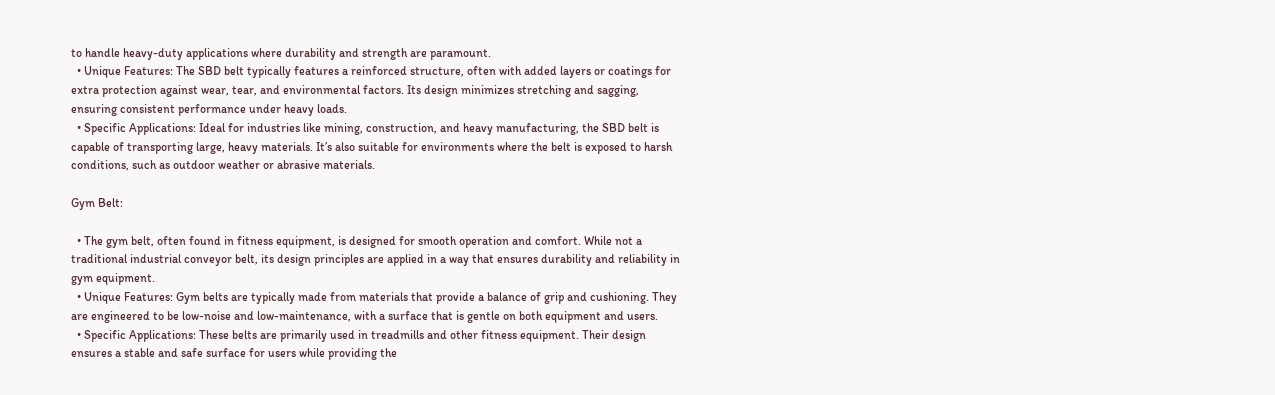to handle heavy-duty applications where durability and strength are paramount.
  • Unique Features: The SBD belt typically features a reinforced structure, often with added layers or coatings for extra protection against wear, tear, and environmental factors. Its design minimizes stretching and sagging, ensuring consistent performance under heavy loads.
  • Specific Applications: Ideal for industries like mining, construction, and heavy manufacturing, the SBD belt is capable of transporting large, heavy materials. It’s also suitable for environments where the belt is exposed to harsh conditions, such as outdoor weather or abrasive materials.

Gym Belt:

  • The gym belt, often found in fitness equipment, is designed for smooth operation and comfort. While not a traditional industrial conveyor belt, its design principles are applied in a way that ensures durability and reliability in gym equipment.
  • Unique Features: Gym belts are typically made from materials that provide a balance of grip and cushioning. They are engineered to be low-noise and low-maintenance, with a surface that is gentle on both equipment and users.
  • Specific Applications: These belts are primarily used in treadmills and other fitness equipment. Their design ensures a stable and safe surface for users while providing the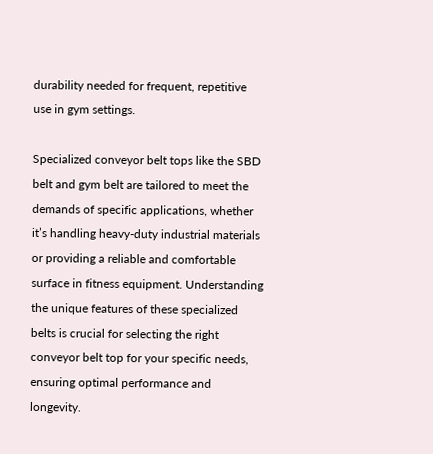durability needed for frequent, repetitive use in gym settings.

Specialized conveyor belt tops like the SBD belt and gym belt are tailored to meet the demands of specific applications, whether it’s handling heavy-duty industrial materials or providing a reliable and comfortable surface in fitness equipment. Understanding the unique features of these specialized belts is crucial for selecting the right conveyor belt top for your specific needs, ensuring optimal performance and longevity.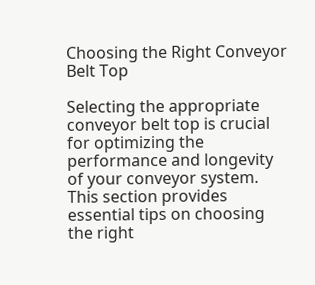Choosing the Right Conveyor Belt Top

Selecting the appropriate conveyor belt top is crucial for optimizing the performance and longevity of your conveyor system. This section provides essential tips on choosing the right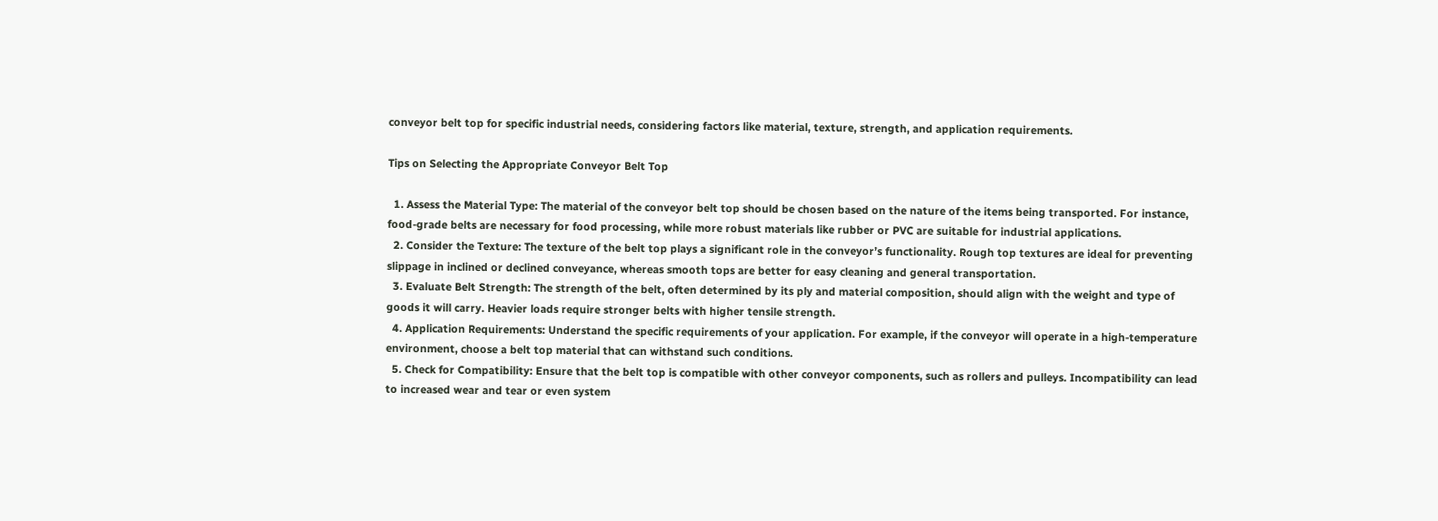conveyor belt top for specific industrial needs, considering factors like material, texture, strength, and application requirements.

Tips on Selecting the Appropriate Conveyor Belt Top

  1. Assess the Material Type: The material of the conveyor belt top should be chosen based on the nature of the items being transported. For instance, food-grade belts are necessary for food processing, while more robust materials like rubber or PVC are suitable for industrial applications.
  2. Consider the Texture: The texture of the belt top plays a significant role in the conveyor’s functionality. Rough top textures are ideal for preventing slippage in inclined or declined conveyance, whereas smooth tops are better for easy cleaning and general transportation.
  3. Evaluate Belt Strength: The strength of the belt, often determined by its ply and material composition, should align with the weight and type of goods it will carry. Heavier loads require stronger belts with higher tensile strength.
  4. Application Requirements: Understand the specific requirements of your application. For example, if the conveyor will operate in a high-temperature environment, choose a belt top material that can withstand such conditions.
  5. Check for Compatibility: Ensure that the belt top is compatible with other conveyor components, such as rollers and pulleys. Incompatibility can lead to increased wear and tear or even system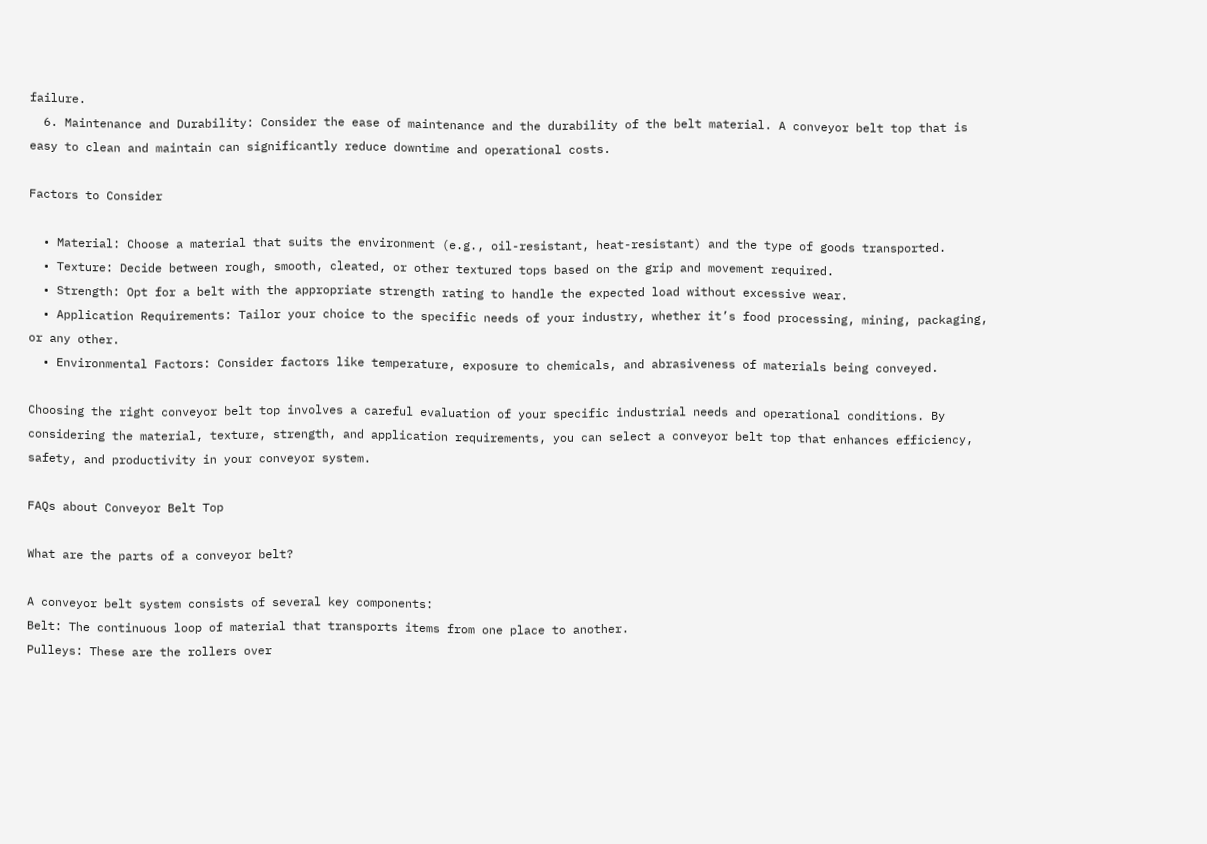failure.
  6. Maintenance and Durability: Consider the ease of maintenance and the durability of the belt material. A conveyor belt top that is easy to clean and maintain can significantly reduce downtime and operational costs.

Factors to Consider

  • Material: Choose a material that suits the environment (e.g., oil-resistant, heat-resistant) and the type of goods transported.
  • Texture: Decide between rough, smooth, cleated, or other textured tops based on the grip and movement required.
  • Strength: Opt for a belt with the appropriate strength rating to handle the expected load without excessive wear.
  • Application Requirements: Tailor your choice to the specific needs of your industry, whether it’s food processing, mining, packaging, or any other.
  • Environmental Factors: Consider factors like temperature, exposure to chemicals, and abrasiveness of materials being conveyed.

Choosing the right conveyor belt top involves a careful evaluation of your specific industrial needs and operational conditions. By considering the material, texture, strength, and application requirements, you can select a conveyor belt top that enhances efficiency, safety, and productivity in your conveyor system.

FAQs about Conveyor Belt Top

What are the parts of a conveyor belt?

A conveyor belt system consists of several key components:
Belt: The continuous loop of material that transports items from one place to another.
Pulleys: These are the rollers over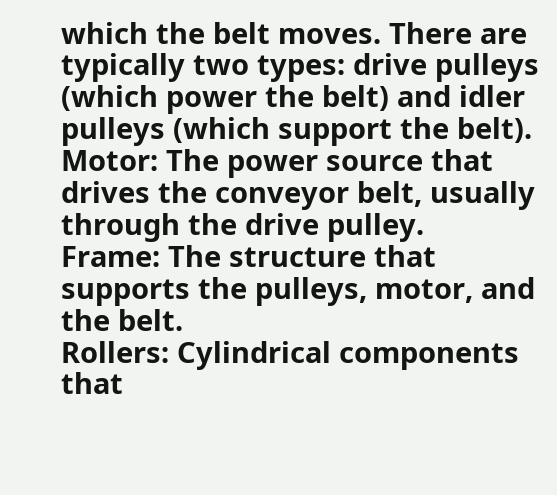which the belt moves. There are typically two types: drive pulleys (which power the belt) and idler pulleys (which support the belt).
Motor: The power source that drives the conveyor belt, usually through the drive pulley.
Frame: The structure that supports the pulleys, motor, and the belt.
Rollers: Cylindrical components that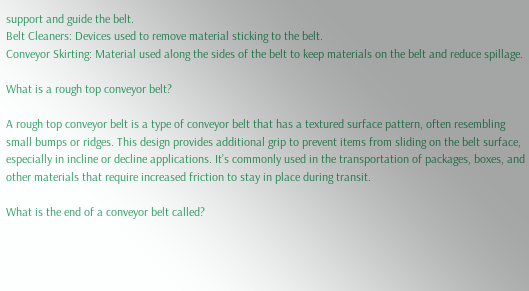support and guide the belt.
Belt Cleaners: Devices used to remove material sticking to the belt.
Conveyor Skirting: Material used along the sides of the belt to keep materials on the belt and reduce spillage.

What is a rough top conveyor belt?

A rough top conveyor belt is a type of conveyor belt that has a textured surface pattern, often resembling small bumps or ridges. This design provides additional grip to prevent items from sliding on the belt surface, especially in incline or decline applications. It’s commonly used in the transportation of packages, boxes, and other materials that require increased friction to stay in place during transit.

What is the end of a conveyor belt called?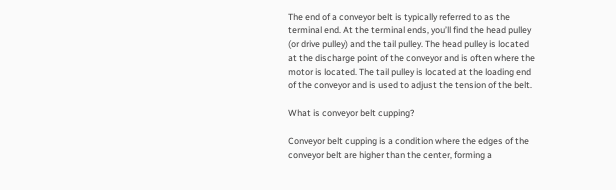The end of a conveyor belt is typically referred to as the terminal end. At the terminal ends, you’ll find the head pulley (or drive pulley) and the tail pulley. The head pulley is located at the discharge point of the conveyor and is often where the motor is located. The tail pulley is located at the loading end of the conveyor and is used to adjust the tension of the belt.

What is conveyor belt cupping?

Conveyor belt cupping is a condition where the edges of the conveyor belt are higher than the center, forming a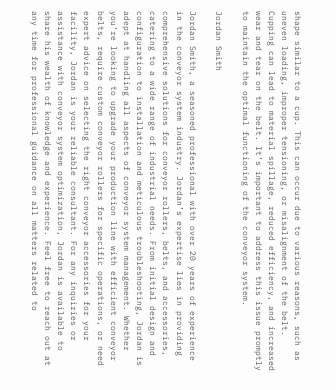shape similar to a cup. This can occur due to various reasons, such as uneven loading, improper tensioning, or misalignment of the belt. Cupping can lead to material spillage, reduced efficiency, and increased wear and tear on the belt. It’s important to address this issue promptly to maintain the optimal functioning of the conveyor system.

Jordan Smith

Jordan Smith, a seasoned professional with over 20 years of experience in the conveyor system industry. Jordan’s expertise lies in providing comprehensive solutions for conveyor rollers, belts, and accessories, catering to a wide range of industrial needs. From initial design and configuration to installation and meticulous troubleshooting, Jordan is adept at handling all aspects of conveyor system management. Whether you’re looking to upgrade your production line with efficient conveyor belts, require custom conveyor rollers for specific operations, or need expert advice on selecting the right conveyor accessories for your facility, Jordan is your reliable consultant. For any inquiries or assistance with conveyor system optimization, Jordan is available to share his wealth of knowledge and experience. Feel free to reach out at any time for professional guidance on all matters related to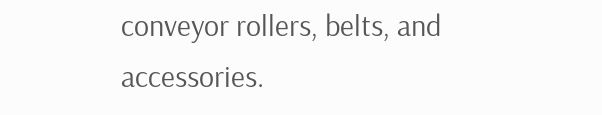conveyor rollers, belts, and accessories.